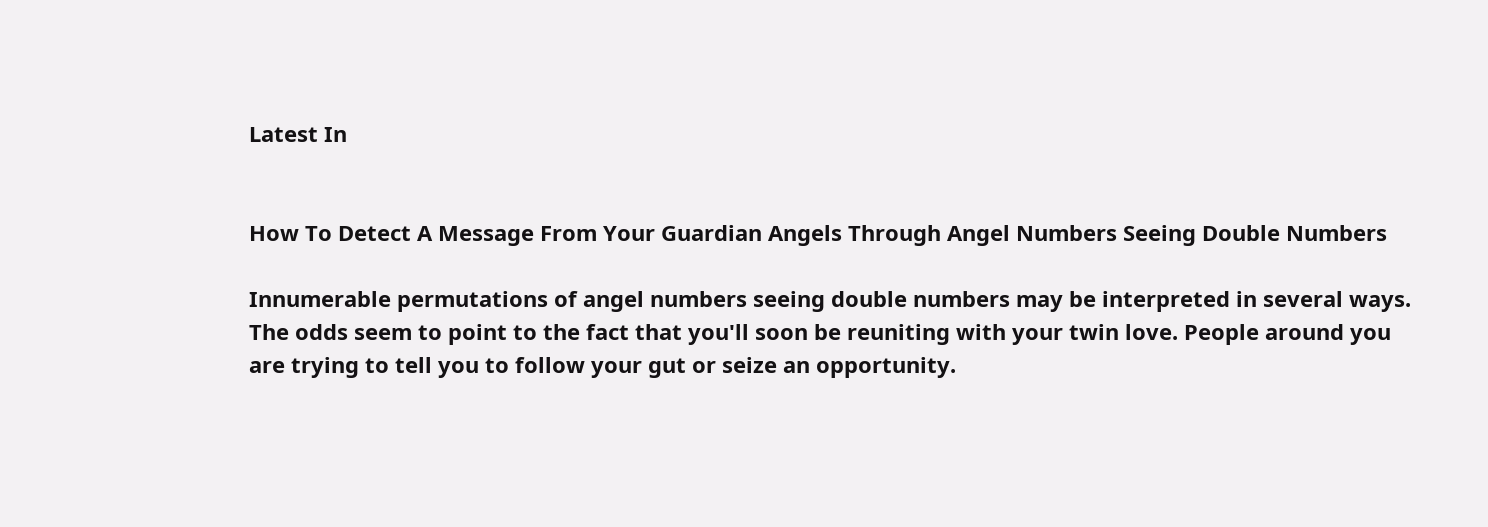Latest In


How To Detect A Message From Your Guardian Angels Through Angel Numbers Seeing Double Numbers

Innumerable permutations of angel numbers seeing double numbers may be interpreted in several ways. The odds seem to point to the fact that you'll soon be reuniting with your twin love. People around you are trying to tell you to follow your gut or seize an opportunity.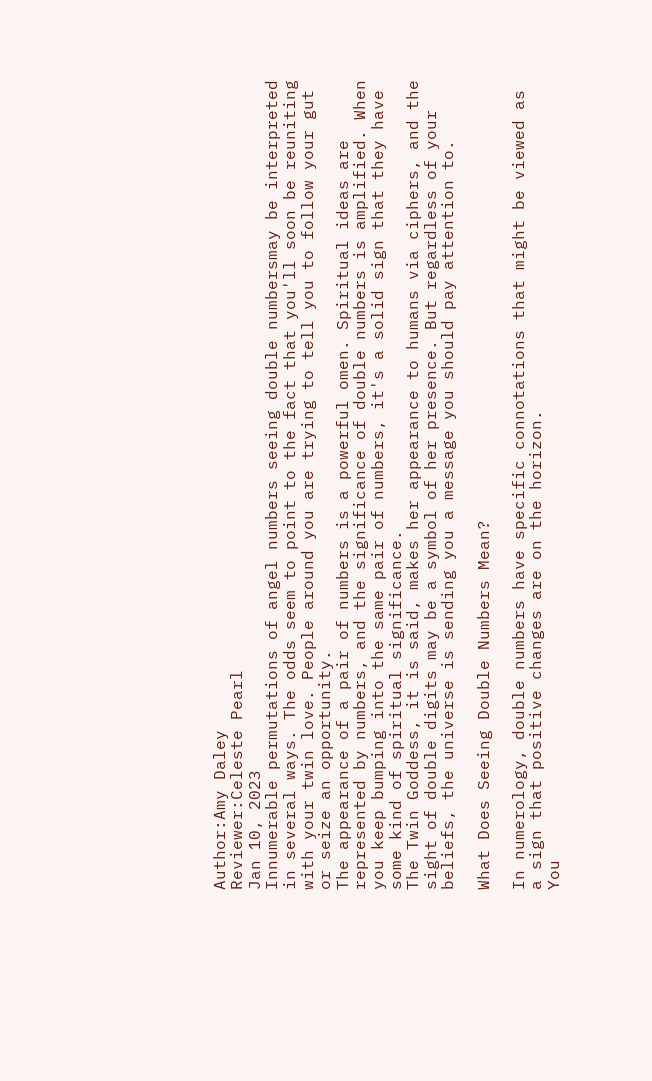Author:Amy Daley
Reviewer:Celeste Pearl
Jan 10, 2023
Innumerable permutations of angel numbers seeing double numbersmay be interpreted in several ways. The odds seem to point to the fact that you'll soon be reuniting with your twin love. People around you are trying to tell you to follow your gut or seize an opportunity.
The appearance of a pair of numbers is a powerful omen. Spiritual ideas are represented by numbers, and the significance of double numbers is amplified. When you keep bumping into the same pair of numbers, it's a solid sign that they have some kind of spiritual significance.
The Twin Goddess, it is said, makes her appearance to humans via ciphers, and the sight of double digits may be a symbol of her presence. But regardless of your beliefs, the universe is sending you a message you should pay attention to.

What Does Seeing Double Numbers Mean?

In numerology, double numbers have specific connotations that might be viewed as a sign that positive changes are on the horizon.
You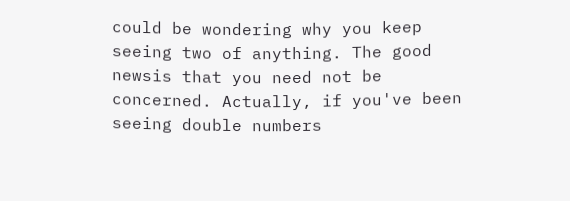could be wondering why you keep seeing two of anything. The good newsis that you need not be concerned. Actually, if you've been seeing double numbers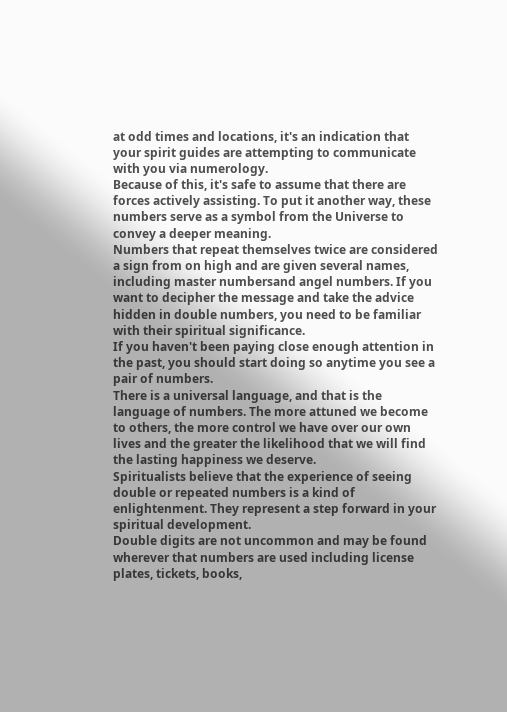at odd times and locations, it's an indication that your spirit guides are attempting to communicate with you via numerology.
Because of this, it's safe to assume that there are forces actively assisting. To put it another way, these numbers serve as a symbol from the Universe to convey a deeper meaning.
Numbers that repeat themselves twice are considered a sign from on high and are given several names, including master numbersand angel numbers. If you want to decipher the message and take the advice hidden in double numbers, you need to be familiar with their spiritual significance.
If you haven't been paying close enough attention in the past, you should start doing so anytime you see a pair of numbers.
There is a universal language, and that is the language of numbers. The more attuned we become to others, the more control we have over our own lives and the greater the likelihood that we will find the lasting happiness we deserve.
Spiritualists believe that the experience of seeing double or repeated numbers is a kind of enlightenment. They represent a step forward in your spiritual development.
Double digits are not uncommon and may be found wherever that numbers are used including license plates, tickets, books,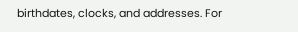birthdates, clocks, and addresses. For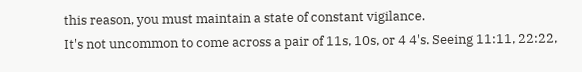this reason, you must maintain a state of constant vigilance.
It's not uncommon to come across a pair of 11s, 10s, or 4 4's. Seeing 11:11, 22:22,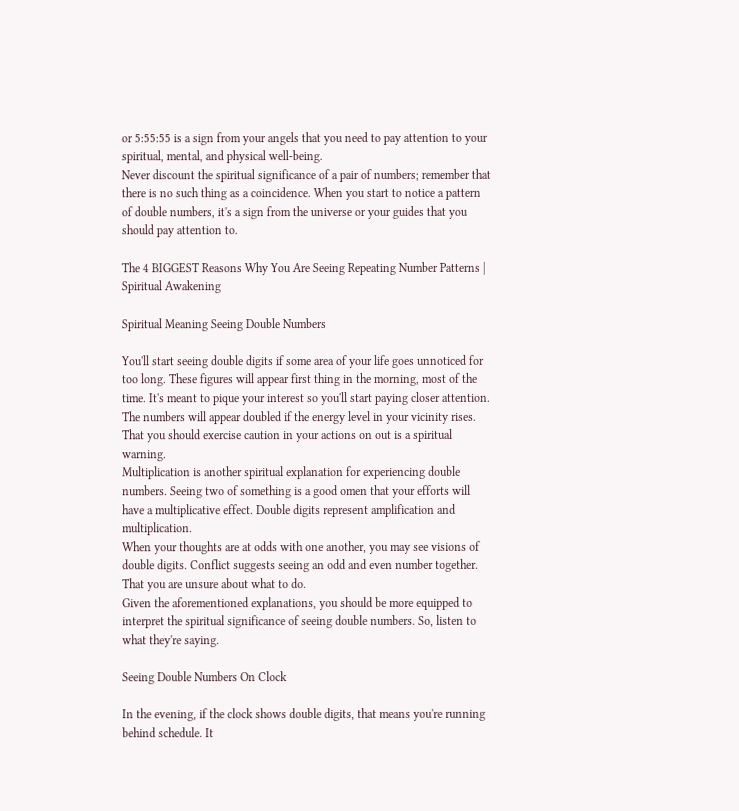or 5:55:55 is a sign from your angels that you need to pay attention to your spiritual, mental, and physical well-being.
Never discount the spiritual significance of a pair of numbers; remember that there is no such thing as a coincidence. When you start to notice a pattern of double numbers, it's a sign from the universe or your guides that you should pay attention to.

The 4 BIGGEST Reasons Why You Are Seeing Repeating Number Patterns | Spiritual Awakening

Spiritual Meaning Seeing Double Numbers

You'll start seeing double digits if some area of your life goes unnoticed for too long. These figures will appear first thing in the morning, most of the time. It's meant to pique your interest so you'll start paying closer attention.
The numbers will appear doubled if the energy level in your vicinity rises. That you should exercise caution in your actions on out is a spiritual warning.
Multiplication is another spiritual explanation for experiencing double numbers. Seeing two of something is a good omen that your efforts will have a multiplicative effect. Double digits represent amplification and multiplication.
When your thoughts are at odds with one another, you may see visions of double digits. Conflict suggests seeing an odd and even number together. That you are unsure about what to do.
Given the aforementioned explanations, you should be more equipped to interpret the spiritual significance of seeing double numbers. So, listen to what they're saying.

Seeing Double Numbers On Clock

In the evening, if the clock shows double digits, that means you're running behind schedule. It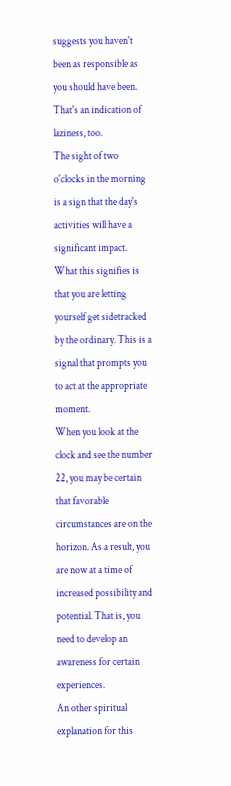suggests you haven't been as responsible as you should have been. That's an indication of laziness, too.
The sight of two o'clocks in the morning is a sign that the day's activities will have a significant impact. What this signifies is that you are letting yourself get sidetracked by the ordinary. This is a signal that prompts you to act at the appropriate moment.
When you look at the clock and see the number 22, you may be certain that favorable circumstances are on the horizon. As a result, you are now at a time of increased possibility and potential. That is, you need to develop an awareness for certain experiences.
An other spiritual explanation for this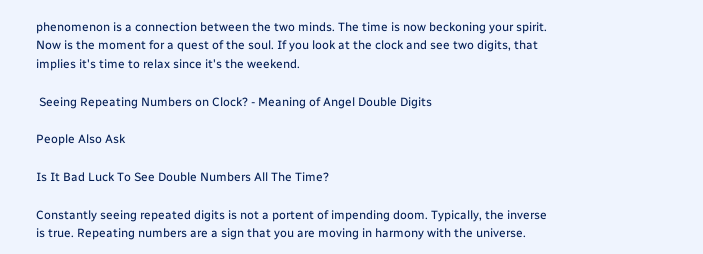phenomenon is a connection between the two minds. The time is now beckoning your spirit. Now is the moment for a quest of the soul. If you look at the clock and see two digits, that implies it's time to relax since it's the weekend.

 Seeing Repeating Numbers on Clock? - Meaning of Angel Double Digits

People Also Ask

Is It Bad Luck To See Double Numbers All The Time?

Constantly seeing repeated digits is not a portent of impending doom. Typically, the inverse is true. Repeating numbers are a sign that you are moving in harmony with the universe.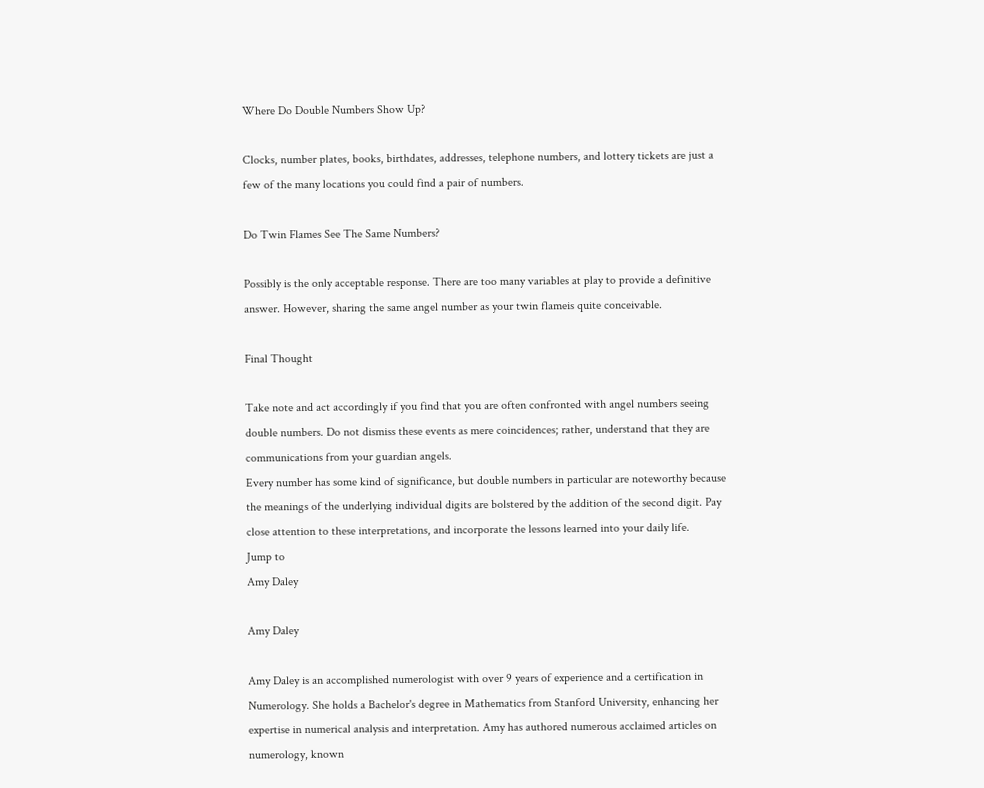Where Do Double Numbers Show Up?

Clocks, number plates, books, birthdates, addresses, telephone numbers, and lottery tickets are just a few of the many locations you could find a pair of numbers.

Do Twin Flames See The Same Numbers?

Possibly is the only acceptable response. There are too many variables at play to provide a definitive answer. However, sharing the same angel number as your twin flameis quite conceivable.

Final Thought

Take note and act accordingly if you find that you are often confronted with angel numbers seeing double numbers. Do not dismiss these events as mere coincidences; rather, understand that they are communications from your guardian angels.
Every number has some kind of significance, but double numbers in particular are noteworthy because the meanings of the underlying individual digits are bolstered by the addition of the second digit. Pay close attention to these interpretations, and incorporate the lessons learned into your daily life.
Jump to
Amy Daley

Amy Daley

Amy Daley is an accomplished numerologist with over 9 years of experience and a certification in Numerology. She holds a Bachelor's degree in Mathematics from Stanford University, enhancing her expertise in numerical analysis and interpretation. Amy has authored numerous acclaimed articles on numerology, known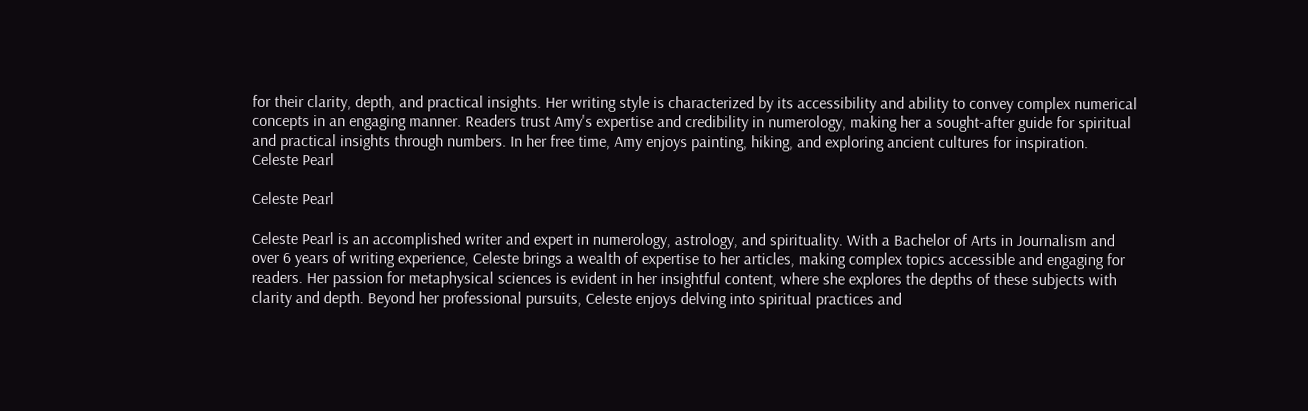for their clarity, depth, and practical insights. Her writing style is characterized by its accessibility and ability to convey complex numerical concepts in an engaging manner. Readers trust Amy's expertise and credibility in numerology, making her a sought-after guide for spiritual and practical insights through numbers. In her free time, Amy enjoys painting, hiking, and exploring ancient cultures for inspiration.
Celeste Pearl

Celeste Pearl

Celeste Pearl is an accomplished writer and expert in numerology, astrology, and spirituality. With a Bachelor of Arts in Journalism and over 6 years of writing experience, Celeste brings a wealth of expertise to her articles, making complex topics accessible and engaging for readers. Her passion for metaphysical sciences is evident in her insightful content, where she explores the depths of these subjects with clarity and depth. Beyond her professional pursuits, Celeste enjoys delving into spiritual practices and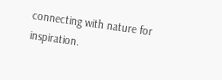connecting with nature for inspiration.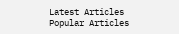Latest Articles
Popular Articles